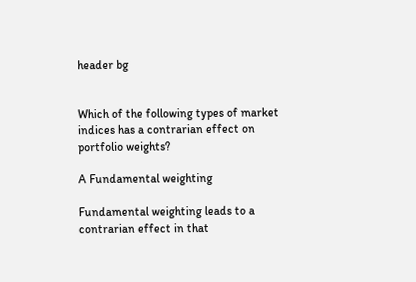header bg


Which of the following types of market indices has a contrarian effect on portfolio weights?

A Fundamental weighting

Fundamental weighting leads to a contrarian effect in that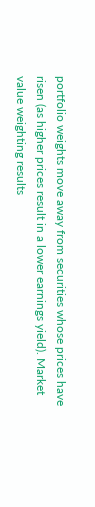portfolio weights move away from securities whose prices have risen (as higher prices result in a lower earnings yield). Market value weighting results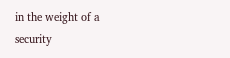in the weight of a security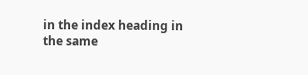in the index heading in the same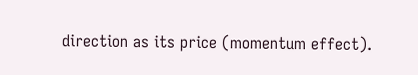direction as its price (momentum effect).